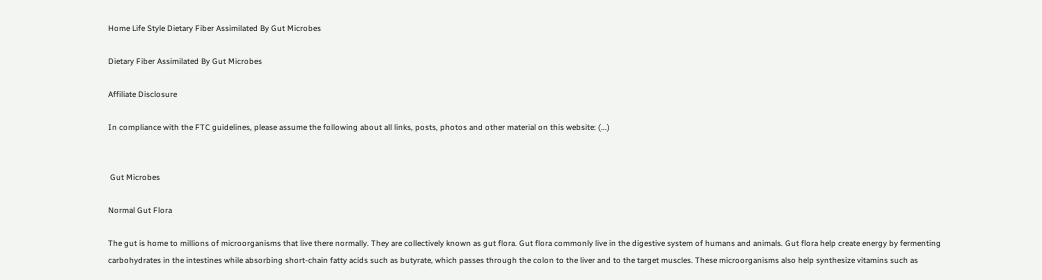Home Life Style Dietary Fiber Assimilated By Gut Microbes

Dietary Fiber Assimilated By Gut Microbes

Affiliate Disclosure

In compliance with the FTC guidelines, please assume the following about all links, posts, photos and other material on this website: (...)


 Gut Microbes

Normal Gut Flora

The gut is home to millions of microorganisms that live there normally. They are collectively known as gut flora. Gut flora commonly live in the digestive system of humans and animals. Gut flora help create energy by fermenting carbohydrates in the intestines while absorbing short-chain fatty acids such as butyrate, which passes through the colon to the liver and to the target muscles. These microorganisms also help synthesize vitamins such as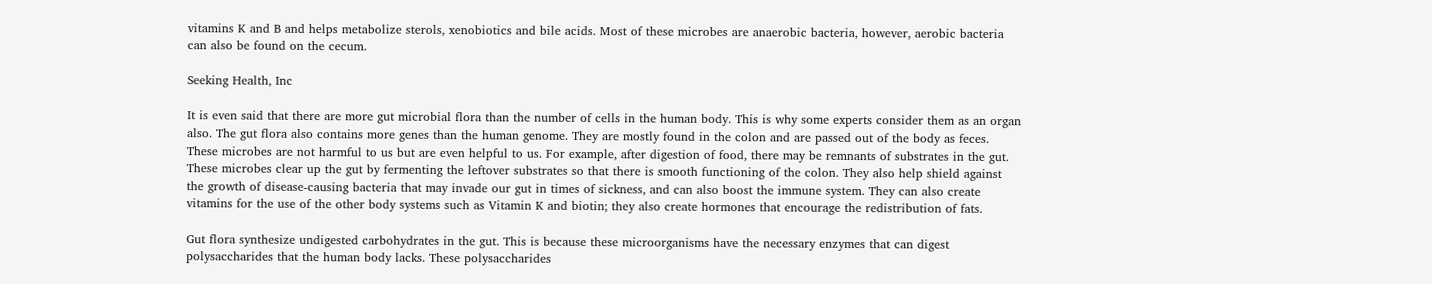vitamins K and B and helps metabolize sterols, xenobiotics and bile acids. Most of these microbes are anaerobic bacteria, however, aerobic bacteria can also be found on the cecum.

Seeking Health, Inc

It is even said that there are more gut microbial flora than the number of cells in the human body. This is why some experts consider them as an organ also. The gut flora also contains more genes than the human genome. They are mostly found in the colon and are passed out of the body as feces. These microbes are not harmful to us but are even helpful to us. For example, after digestion of food, there may be remnants of substrates in the gut. These microbes clear up the gut by fermenting the leftover substrates so that there is smooth functioning of the colon. They also help shield against the growth of disease-causing bacteria that may invade our gut in times of sickness, and can also boost the immune system. They can also create vitamins for the use of the other body systems such as Vitamin K and biotin; they also create hormones that encourage the redistribution of fats.

Gut flora synthesize undigested carbohydrates in the gut. This is because these microorganisms have the necessary enzymes that can digest polysaccharides that the human body lacks. These polysaccharides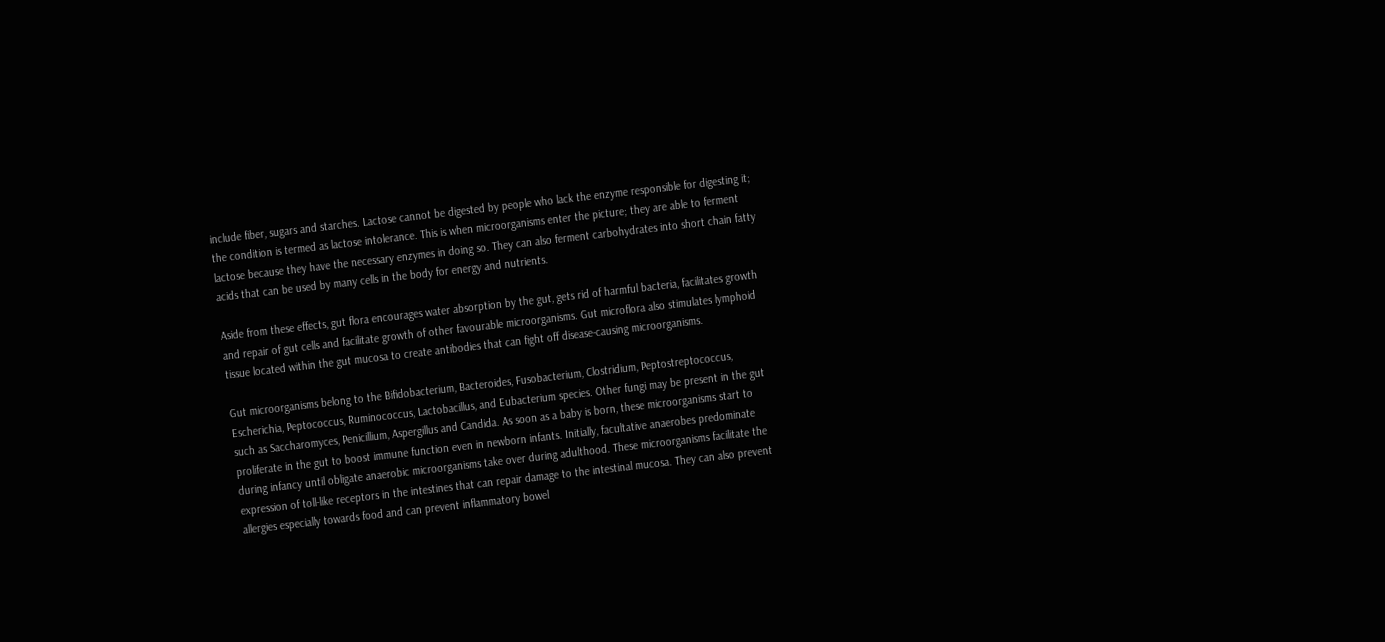include fiber, sugars and starches. Lactose cannot be digested by people who lack the enzyme responsible for digesting it; the condition is termed as lactose intolerance. This is when microorganisms enter the picture; they are able to ferment lactose because they have the necessary enzymes in doing so. They can also ferment carbohydrates into short chain fatty acids that can be used by many cells in the body for energy and nutrients.

Aside from these effects, gut flora encourages water absorption by the gut, gets rid of harmful bacteria, facilitates growth and repair of gut cells and facilitate growth of other favourable microorganisms. Gut microflora also stimulates lymphoid tissue located within the gut mucosa to create antibodies that can fight off disease-causing microorganisms.

Gut microorganisms belong to the Bifidobacterium, Bacteroides, Fusobacterium, Clostridium, Peptostreptococcus, Escherichia, Peptococcus, Ruminococcus, Lactobacillus, and Eubacterium species. Other fungi may be present in the gut such as Saccharomyces, Penicillium, Aspergillus and Candida. As soon as a baby is born, these microorganisms start to proliferate in the gut to boost immune function even in newborn infants. Initially, facultative anaerobes predominate during infancy until obligate anaerobic microorganisms take over during adulthood. These microorganisms facilitate the expression of toll-like receptors in the intestines that can repair damage to the intestinal mucosa. They can also prevent allergies especially towards food and can prevent inflammatory bowel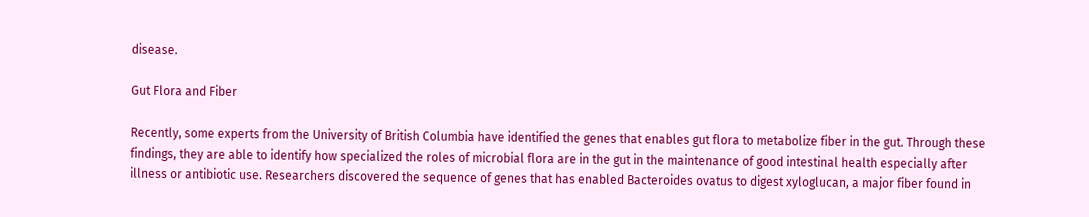disease.

Gut Flora and Fiber

Recently, some experts from the University of British Columbia have identified the genes that enables gut flora to metabolize fiber in the gut. Through these findings, they are able to identify how specialized the roles of microbial flora are in the gut in the maintenance of good intestinal health especially after illness or antibiotic use. Researchers discovered the sequence of genes that has enabled Bacteroides ovatus to digest xyloglucan, a major fiber found in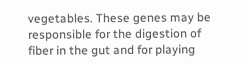vegetables. These genes may be responsible for the digestion of fiber in the gut and for playing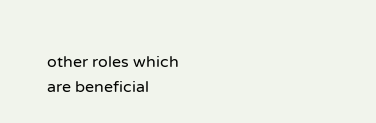other roles which are beneficial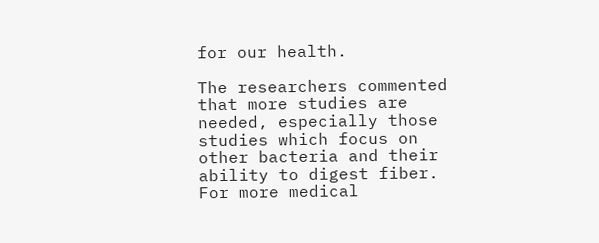for our health.

The researchers commented that more studies are needed, especially those studies which focus on other bacteria and their ability to digest fiber. For more medical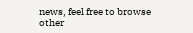news, feel free to browse other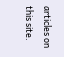articles on this site.